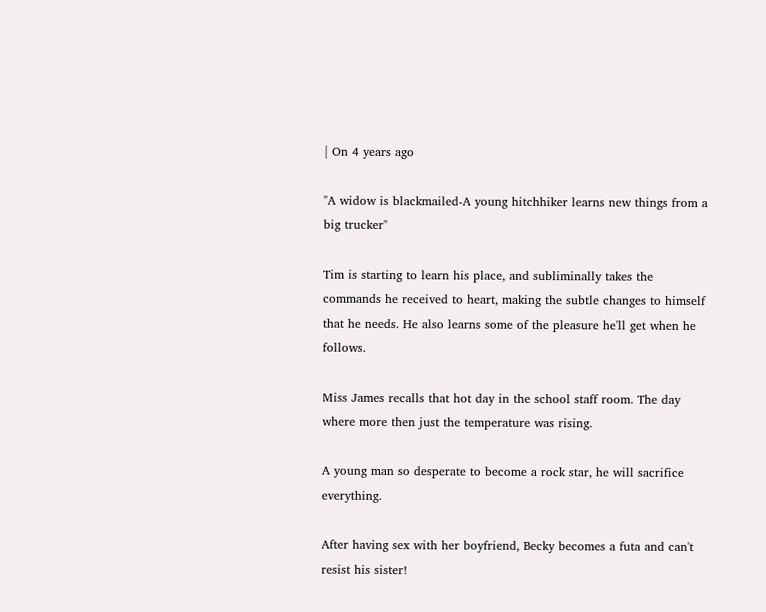| On 4 years ago

"A widow is blackmailed-A young hitchhiker learns new things from a big trucker"

Tim is starting to learn his place, and subliminally takes the commands he received to heart, making the subtle changes to himself that he needs. He also learns some of the pleasure he'll get when he follows.

Miss James recalls that hot day in the school staff room. The day where more then just the temperature was rising.

A young man so desperate to become a rock star, he will sacrifice everything.

After having sex with her boyfriend, Becky becomes a futa and can't resist his sister!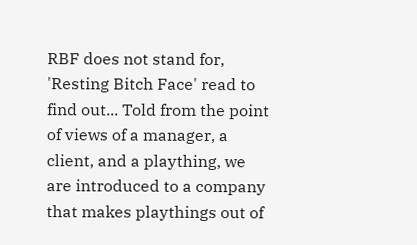RBF does not stand for, 'Resting Bitch Face' read to find out... Told from the point of views of a manager, a client, and a plaything, we are introduced to a company that makes playthings out of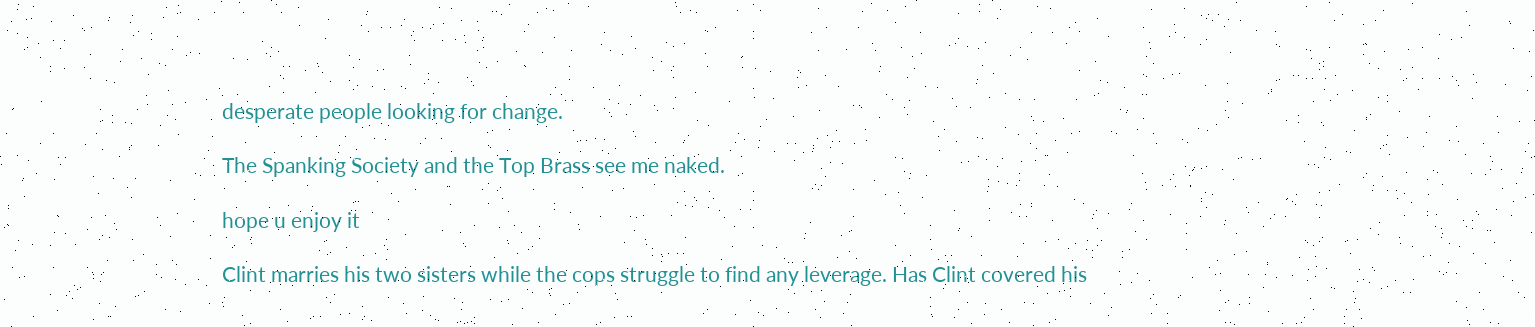desperate people looking for change.

The Spanking Society and the Top Brass see me naked.

hope u enjoy it

Clint marries his two sisters while the cops struggle to find any leverage. Has Clint covered his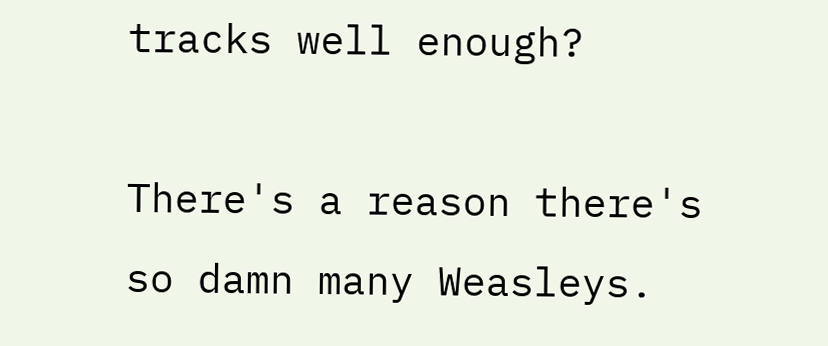tracks well enough?

There's a reason there's so damn many Weasleys.